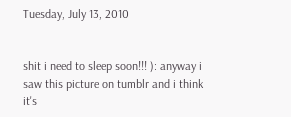Tuesday, July 13, 2010


shit i need to sleep soon!!! ): anyway i saw this picture on tumblr and i think it's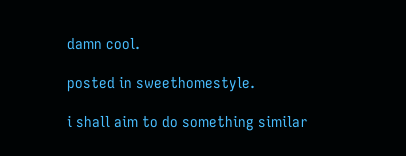damn cool.

posted in sweethomestyle.

i shall aim to do something similar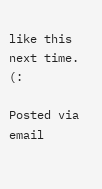like this next time. (:

Posted via email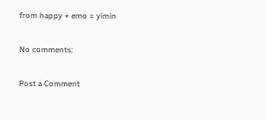from happy + emo = yimin

No comments:

Post a Comment